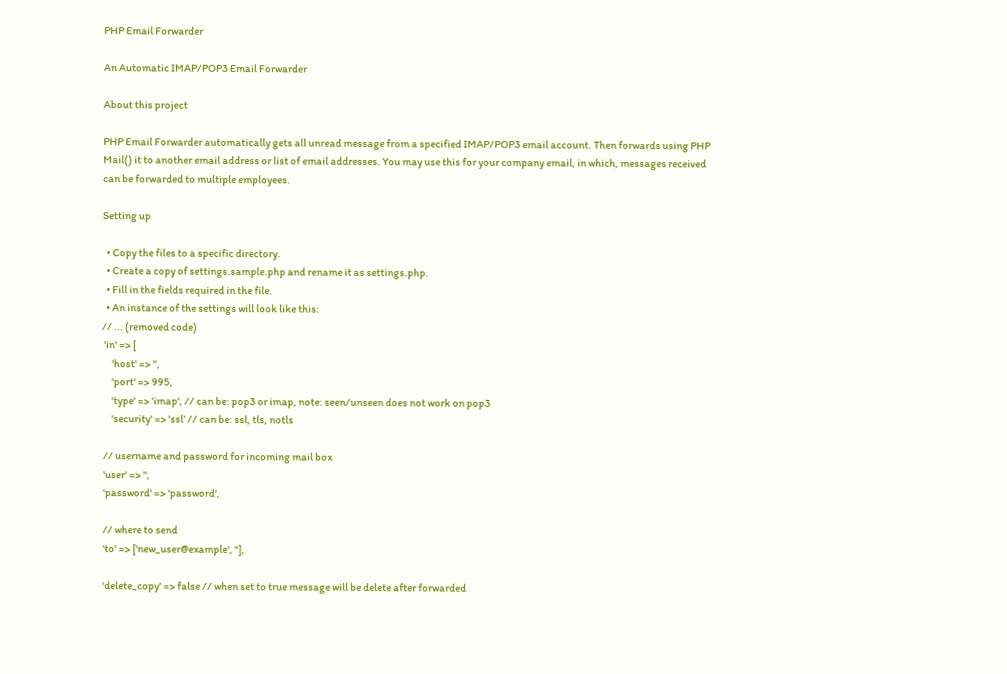PHP Email Forwarder

An Automatic IMAP/POP3 Email Forwarder

About this project

PHP Email Forwarder automatically gets all unread message from a specified IMAP/POP3 email account. Then forwards using PHP Mail() it to another email address or list of email addresses. You may use this for your company email, in which, messages received can be forwarded to multiple employees.

Setting up

  • Copy the files to a specific directory.
  • Create a copy of settings.sample.php and rename it as settings.php.
  • Fill in the fields required in the file.
  • An instance of the settings will look like this:
// ... (removed code)
 'in' => [
     'host' => '',
     'port' => 995,
     'type' => 'imap', // can be: pop3 or imap, note: seen/unseen does not work on pop3
     'security' => 'ssl' // can be: ssl, tls, notls

 // username and password for incoming mail box
 'user' => '',
 'password' => 'password',

 // where to send
 'to' => ['new_user@example', ''],

 'delete_copy' => false // when set to true message will be delete after forwarded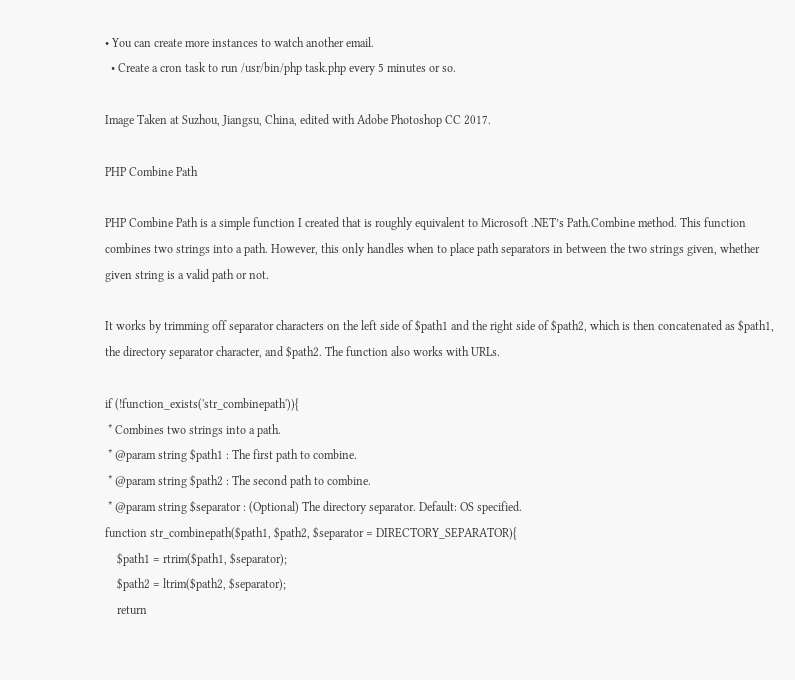• You can create more instances to watch another email.
  • Create a cron task to run /usr/bin/php task.php every 5 minutes or so.

Image Taken at Suzhou, Jiangsu, China, edited with Adobe Photoshop CC 2017.

PHP Combine Path

PHP Combine Path is a simple function I created that is roughly equivalent to Microsoft .NET’s Path.Combine method. This function combines two strings into a path. However, this only handles when to place path separators in between the two strings given, whether given string is a valid path or not.

It works by trimming off separator characters on the left side of $path1 and the right side of $path2, which is then concatenated as $path1, the directory separator character, and $path2. The function also works with URLs.

if (!function_exists('str_combinepath')){
 * Combines two strings into a path.
 * @param string $path1 : The first path to combine.
 * @param string $path2 : The second path to combine.
 * @param string $separator : (Optional) The directory separator. Default: OS specified.
function str_combinepath($path1, $path2, $separator = DIRECTORY_SEPARATOR){
    $path1 = rtrim($path1, $separator);
    $path2 = ltrim($path2, $separator);
    return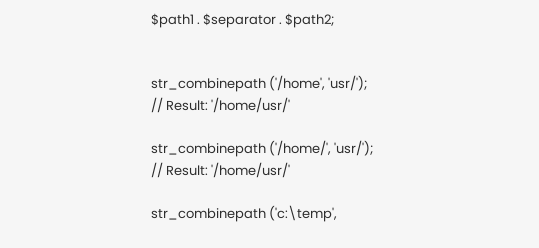$path1 . $separator . $path2;


str_combinepath ('/home', 'usr/');
// Result: '/home/usr/'

str_combinepath ('/home/', 'usr/');
// Result: '/home/usr/'

str_combinepath ('c:\temp',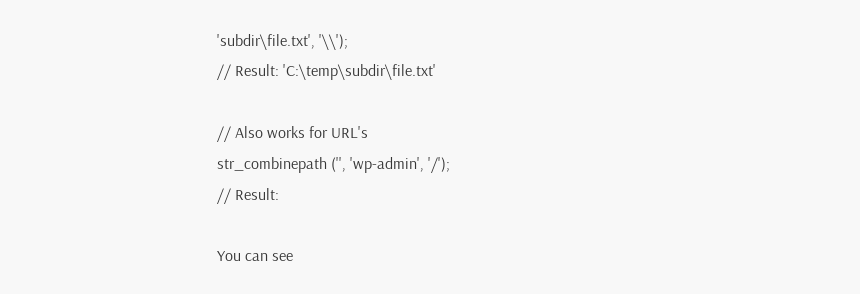'subdir\file.txt', '\\');
// Result: 'C:\temp\subdir\file.txt'

// Also works for URL's
str_combinepath ('', 'wp-admin', '/');
// Result:

You can see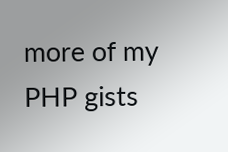more of my PHP gists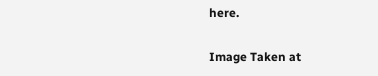here.

Image Taken at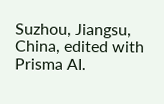Suzhou, Jiangsu, China, edited with Prisma AI.